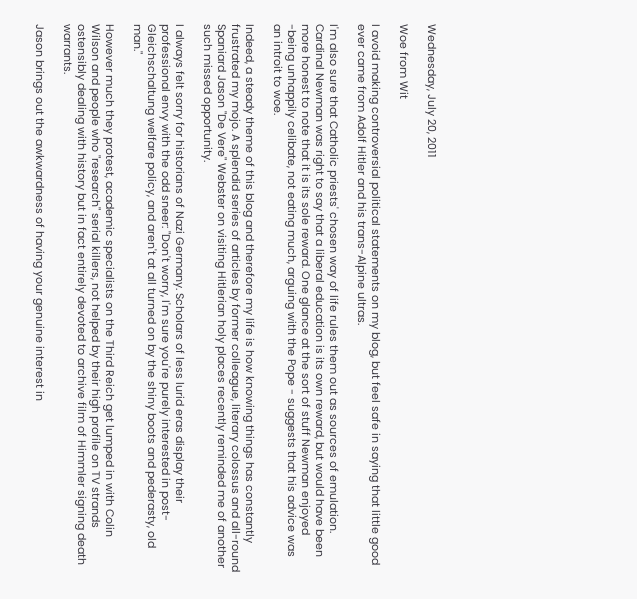Wednesday, July 20, 2011

Woe from Wit

I avoid making controversial political statements on my blog, but feel safe in saying that little good ever came from Adolf Hitler and his trans-Alpine ultras.

I'm also sure that Catholic priests' chosen way of life rules them out as sources of emulation. Cardinal Newman was right to say that a liberal education is its own reward, but would have been more honest to note that it is its sole reward. One glance at the sort of stuff Newman enjoyed -being unhappily celibate, not eating much, arguing with the Pope - suggests that his advice was an introit to woe.

Indeed, a steady theme of this blog and therefore my life is how knowing things has constantly frustrated my mojo. A splendid series of articles by former colleague, literary colossus and all-round Spaniard Jason "De Vere" Webster on visiting Hitlerian holy places recently reminded me of another such missed opportunity.

I always felt sorry for historians of Nazi Germany. Scholars of less lurid eras display their professional envy with the odd sneer: "Don't worry, I'm sure you're purely interested in post-Gleichschaltung welfare policy, and aren't at all turned on by the shiny boots and pederasty, old man."

However much they protest, academic specialists on the Third Reich get lumped in with Colin Wilson and people who "research" serial killers, not helped by their high profile on TV strands ostensibly dealing with history but in fact entirely devoted to archive film of Himmler signing death warrants.

Jason brings out the awkwardness of having your genuine interest in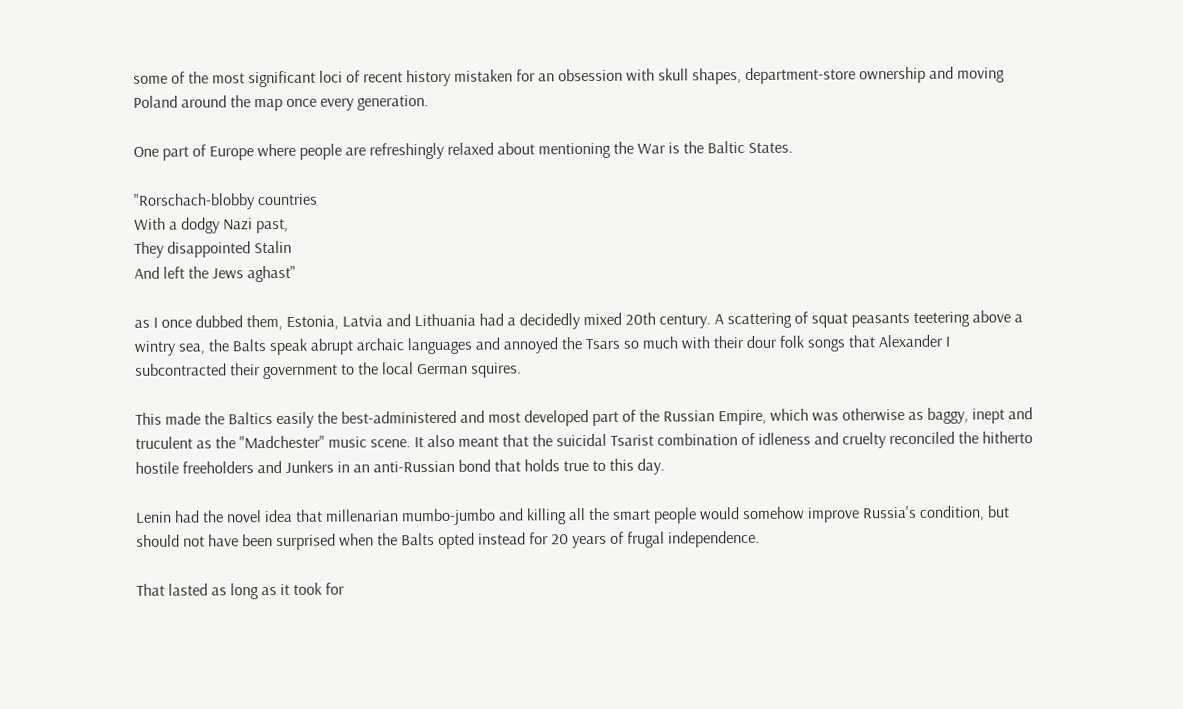some of the most significant loci of recent history mistaken for an obsession with skull shapes, department-store ownership and moving Poland around the map once every generation.

One part of Europe where people are refreshingly relaxed about mentioning the War is the Baltic States.

"Rorschach-blobby countries
With a dodgy Nazi past,
They disappointed Stalin
And left the Jews aghast"

as I once dubbed them, Estonia, Latvia and Lithuania had a decidedly mixed 20th century. A scattering of squat peasants teetering above a wintry sea, the Balts speak abrupt archaic languages and annoyed the Tsars so much with their dour folk songs that Alexander I subcontracted their government to the local German squires.

This made the Baltics easily the best-administered and most developed part of the Russian Empire, which was otherwise as baggy, inept and truculent as the "Madchester" music scene. It also meant that the suicidal Tsarist combination of idleness and cruelty reconciled the hitherto hostile freeholders and Junkers in an anti-Russian bond that holds true to this day.

Lenin had the novel idea that millenarian mumbo-jumbo and killing all the smart people would somehow improve Russia's condition, but should not have been surprised when the Balts opted instead for 20 years of frugal independence.

That lasted as long as it took for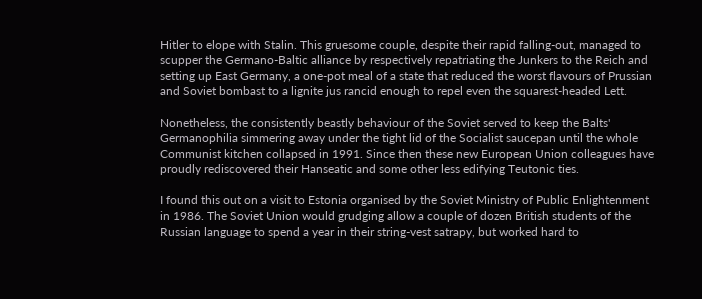Hitler to elope with Stalin. This gruesome couple, despite their rapid falling-out, managed to scupper the Germano-Baltic alliance by respectively repatriating the Junkers to the Reich and setting up East Germany, a one-pot meal of a state that reduced the worst flavours of Prussian and Soviet bombast to a lignite jus rancid enough to repel even the squarest-headed Lett.

Nonetheless, the consistently beastly behaviour of the Soviet served to keep the Balts' Germanophilia simmering away under the tight lid of the Socialist saucepan until the whole Communist kitchen collapsed in 1991. Since then these new European Union colleagues have proudly rediscovered their Hanseatic and some other less edifying Teutonic ties.

I found this out on a visit to Estonia organised by the Soviet Ministry of Public Enlightenment in 1986. The Soviet Union would grudging allow a couple of dozen British students of the Russian language to spend a year in their string-vest satrapy, but worked hard to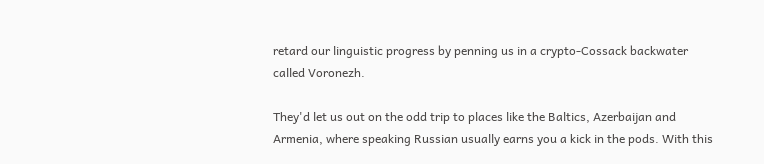retard our linguistic progress by penning us in a crypto-Cossack backwater called Voronezh.

They'd let us out on the odd trip to places like the Baltics, Azerbaijan and Armenia, where speaking Russian usually earns you a kick in the pods. With this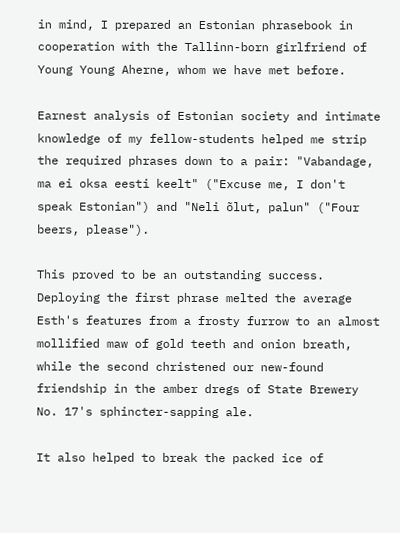in mind, I prepared an Estonian phrasebook in cooperation with the Tallinn-born girlfriend of Young Young Aherne, whom we have met before.

Earnest analysis of Estonian society and intimate knowledge of my fellow-students helped me strip the required phrases down to a pair: "Vabandage, ma ei oksa eesti keelt" ("Excuse me, I don't speak Estonian") and "Neli õlut, palun" ("Four beers, please").

This proved to be an outstanding success. Deploying the first phrase melted the average Esth's features from a frosty furrow to an almost mollified maw of gold teeth and onion breath, while the second christened our new-found friendship in the amber dregs of State Brewery No. 17's sphincter-sapping ale.

It also helped to break the packed ice of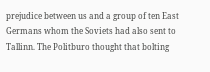prejudice between us and a group of ten East Germans whom the Soviets had also sent to Tallinn. The Politburo thought that bolting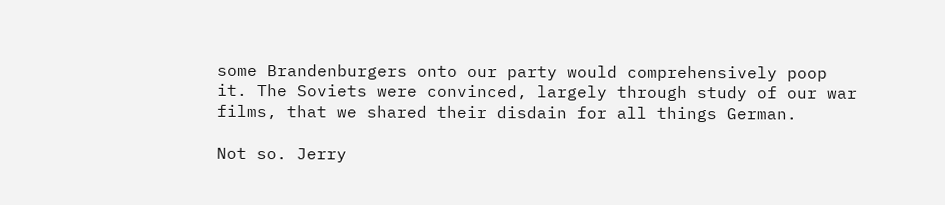some Brandenburgers onto our party would comprehensively poop it. The Soviets were convinced, largely through study of our war films, that we shared their disdain for all things German.

Not so. Jerry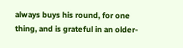always buys his round, for one thing, and is grateful in an older-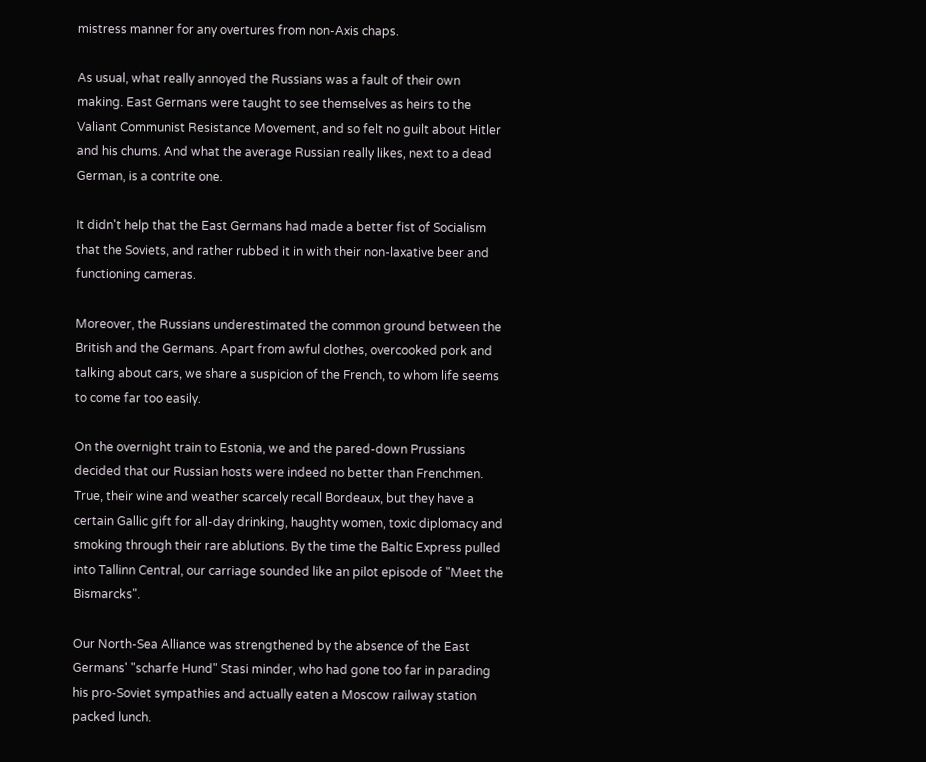mistress manner for any overtures from non-Axis chaps.

As usual, what really annoyed the Russians was a fault of their own making. East Germans were taught to see themselves as heirs to the Valiant Communist Resistance Movement, and so felt no guilt about Hitler and his chums. And what the average Russian really likes, next to a dead German, is a contrite one.

It didn't help that the East Germans had made a better fist of Socialism that the Soviets, and rather rubbed it in with their non-laxative beer and functioning cameras.

Moreover, the Russians underestimated the common ground between the British and the Germans. Apart from awful clothes, overcooked pork and talking about cars, we share a suspicion of the French, to whom life seems to come far too easily.

On the overnight train to Estonia, we and the pared-down Prussians decided that our Russian hosts were indeed no better than Frenchmen. True, their wine and weather scarcely recall Bordeaux, but they have a certain Gallic gift for all-day drinking, haughty women, toxic diplomacy and smoking through their rare ablutions. By the time the Baltic Express pulled into Tallinn Central, our carriage sounded like an pilot episode of "Meet the Bismarcks".

Our North-Sea Alliance was strengthened by the absence of the East Germans' "scharfe Hund" Stasi minder, who had gone too far in parading his pro-Soviet sympathies and actually eaten a Moscow railway station packed lunch.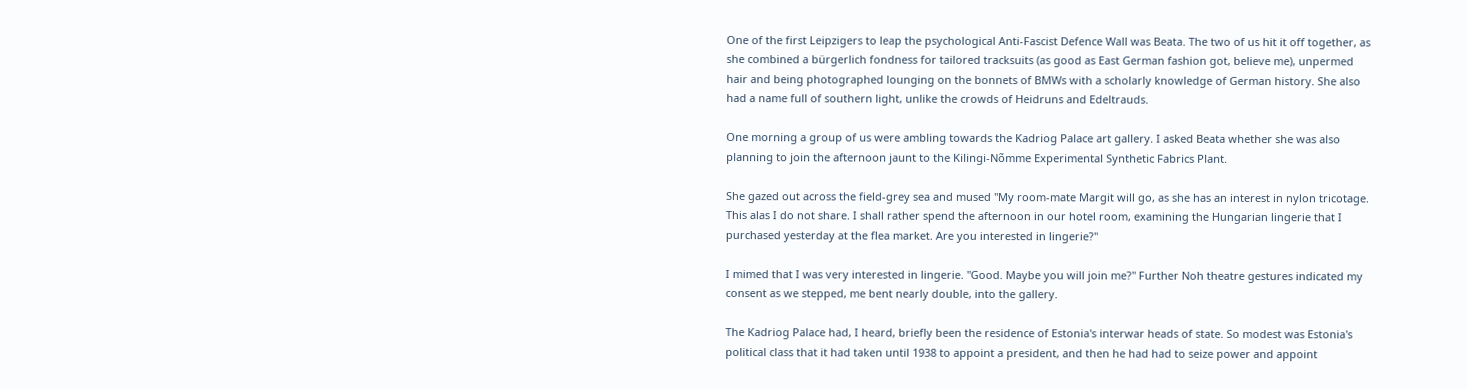One of the first Leipzigers to leap the psychological Anti-Fascist Defence Wall was Beata. The two of us hit it off together, as she combined a bürgerlich fondness for tailored tracksuits (as good as East German fashion got, believe me), unpermed hair and being photographed lounging on the bonnets of BMWs with a scholarly knowledge of German history. She also had a name full of southern light, unlike the crowds of Heidruns and Edeltrauds.

One morning a group of us were ambling towards the Kadriog Palace art gallery. I asked Beata whether she was also planning to join the afternoon jaunt to the Kilingi-Nõmme Experimental Synthetic Fabrics Plant.

She gazed out across the field-grey sea and mused "My room-mate Margit will go, as she has an interest in nylon tricotage. This alas I do not share. I shall rather spend the afternoon in our hotel room, examining the Hungarian lingerie that I purchased yesterday at the flea market. Are you interested in lingerie?"

I mimed that I was very interested in lingerie. "Good. Maybe you will join me?" Further Noh theatre gestures indicated my consent as we stepped, me bent nearly double, into the gallery.

The Kadriog Palace had, I heard, briefly been the residence of Estonia's interwar heads of state. So modest was Estonia's political class that it had taken until 1938 to appoint a president, and then he had had to seize power and appoint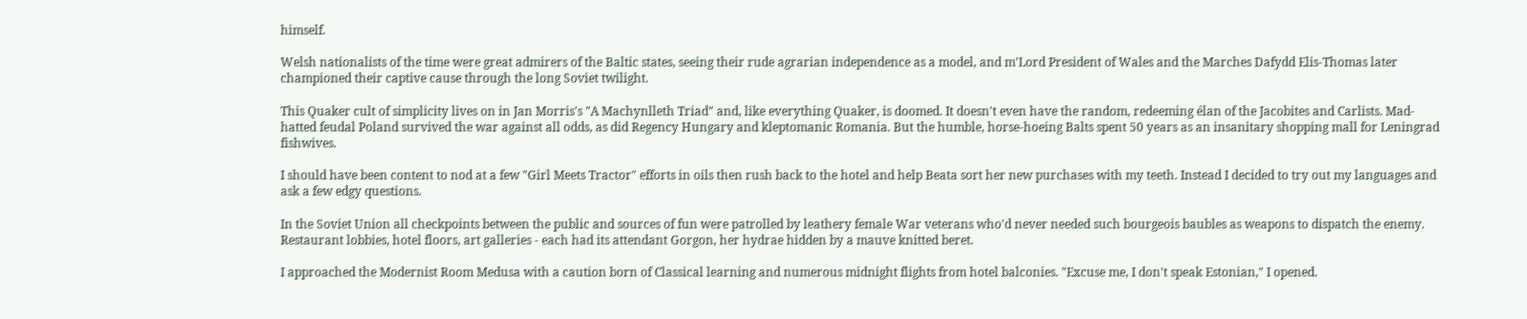himself.

Welsh nationalists of the time were great admirers of the Baltic states, seeing their rude agrarian independence as a model, and m'Lord President of Wales and the Marches Dafydd Elis-Thomas later championed their captive cause through the long Soviet twilight.

This Quaker cult of simplicity lives on in Jan Morris's "A Machynlleth Triad" and, like everything Quaker, is doomed. It doesn't even have the random, redeeming élan of the Jacobites and Carlists. Mad-hatted feudal Poland survived the war against all odds, as did Regency Hungary and kleptomanic Romania. But the humble, horse-hoeing Balts spent 50 years as an insanitary shopping mall for Leningrad fishwives.

I should have been content to nod at a few "Girl Meets Tractor" efforts in oils then rush back to the hotel and help Beata sort her new purchases with my teeth. Instead I decided to try out my languages and ask a few edgy questions.

In the Soviet Union all checkpoints between the public and sources of fun were patrolled by leathery female War veterans who'd never needed such bourgeois baubles as weapons to dispatch the enemy. Restaurant lobbies, hotel floors, art galleries - each had its attendant Gorgon, her hydrae hidden by a mauve knitted beret.

I approached the Modernist Room Medusa with a caution born of Classical learning and numerous midnight flights from hotel balconies. "Excuse me, I don't speak Estonian," I opened.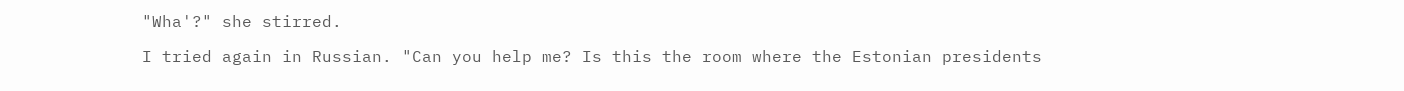"Wha'?" she stirred.

I tried again in Russian. "Can you help me? Is this the room where the Estonian presidents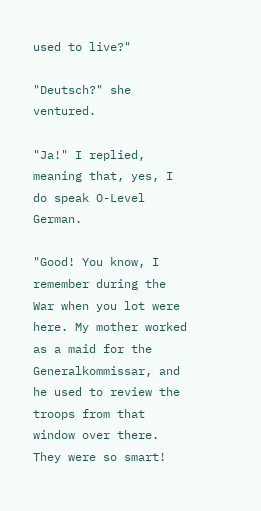used to live?"

"Deutsch?" she ventured.

"Ja!" I replied, meaning that, yes, I do speak O-Level German.

"Good! You know, I remember during the War when you lot were here. My mother worked as a maid for the Generalkommissar, and he used to review the troops from that window over there. They were so smart!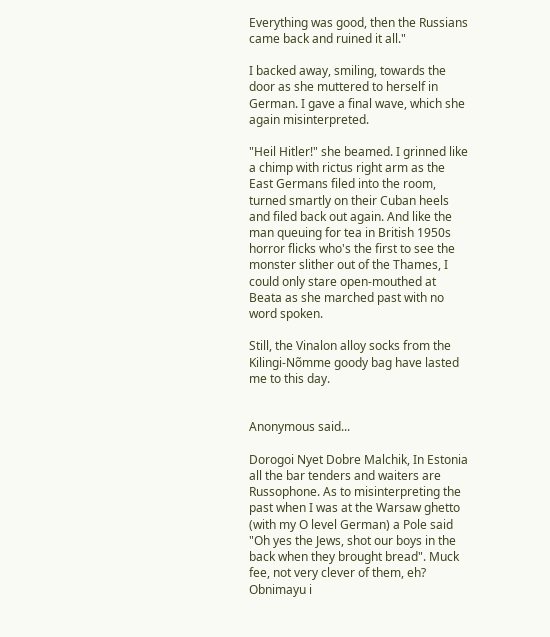Everything was good, then the Russians came back and ruined it all."

I backed away, smiling, towards the door as she muttered to herself in German. I gave a final wave, which she again misinterpreted.

"Heil Hitler!" she beamed. I grinned like a chimp with rictus right arm as the East Germans filed into the room, turned smartly on their Cuban heels and filed back out again. And like the man queuing for tea in British 1950s horror flicks who's the first to see the monster slither out of the Thames, I could only stare open-mouthed at Beata as she marched past with no word spoken.

Still, the Vinalon alloy socks from the Kilingi-Nõmme goody bag have lasted me to this day.


Anonymous said...

Dorogoi Nyet Dobre Malchik, In Estonia all the bar tenders and waiters are Russophone. As to misinterpreting the past when I was at the Warsaw ghetto (with my O level German) a Pole said "Oh yes the Jews, shot our boys in the back when they brought bread". Muck fee, not very clever of them, eh? Obnimayu i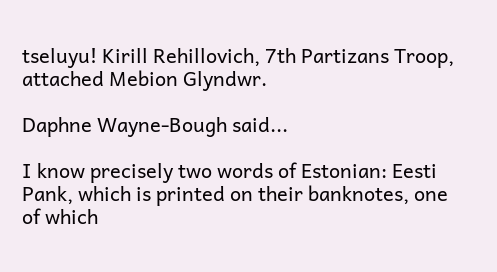tseluyu! Kirill Rehillovich, 7th Partizans Troop, attached Mebion Glyndwr.

Daphne Wayne-Bough said...

I know precisely two words of Estonian: Eesti Pank, which is printed on their banknotes, one of which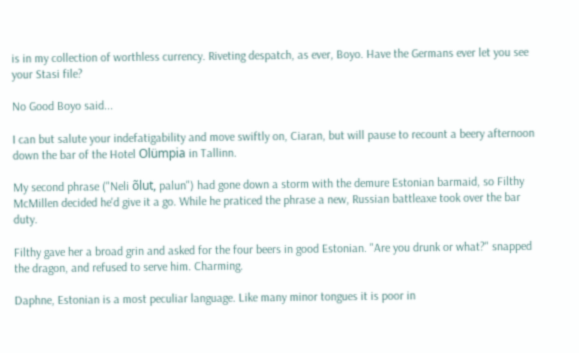is in my collection of worthless currency. Riveting despatch, as ever, Boyo. Have the Germans ever let you see your Stasi file?

No Good Boyo said...

I can but salute your indefatigability and move swiftly on, Ciaran, but will pause to recount a beery afternoon down the bar of the Hotel Olümpia in Tallinn.

My second phrase ("Neli õlut, palun") had gone down a storm with the demure Estonian barmaid, so Filthy McMillen decided he'd give it a go. While he praticed the phrase a new, Russian battleaxe took over the bar duty.

Filthy gave her a broad grin and asked for the four beers in good Estonian. "Are you drunk or what?" snapped the dragon, and refused to serve him. Charming.

Daphne, Estonian is a most peculiar language. Like many minor tongues it is poor in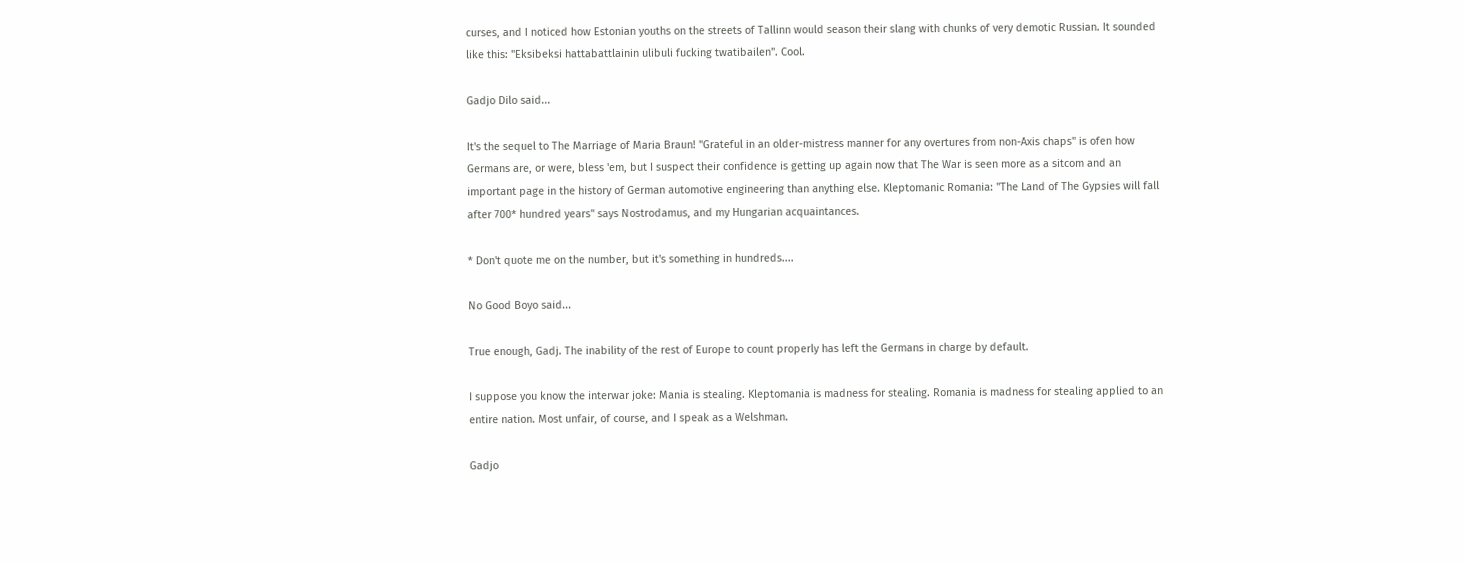curses, and I noticed how Estonian youths on the streets of Tallinn would season their slang with chunks of very demotic Russian. It sounded like this: "Eksibeksi hattabattlainin ulibuli fucking twatibailen". Cool.

Gadjo Dilo said...

It's the sequel to The Marriage of Maria Braun! "Grateful in an older-mistress manner for any overtures from non-Axis chaps" is ofen how Germans are, or were, bless 'em, but I suspect their confidence is getting up again now that The War is seen more as a sitcom and an important page in the history of German automotive engineering than anything else. Kleptomanic Romania: "The Land of The Gypsies will fall after 700* hundred years" says Nostrodamus, and my Hungarian acquaintances.

* Don't quote me on the number, but it's something in hundreds....

No Good Boyo said...

True enough, Gadj. The inability of the rest of Europe to count properly has left the Germans in charge by default.

I suppose you know the interwar joke: Mania is stealing. Kleptomania is madness for stealing. Romania is madness for stealing applied to an entire nation. Most unfair, of course, and I speak as a Welshman.

Gadjo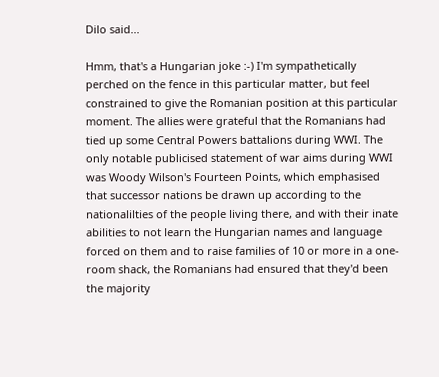Dilo said...

Hmm, that's a Hungarian joke :-) I'm sympathetically perched on the fence in this particular matter, but feel constrained to give the Romanian position at this particular moment. The allies were grateful that the Romanians had tied up some Central Powers battalions during WWI. The only notable publicised statement of war aims during WWI was Woody Wilson's Fourteen Points, which emphasised that successor nations be drawn up according to the nationalilties of the people living there, and with their inate abilities to not learn the Hungarian names and language forced on them and to raise families of 10 or more in a one-room shack, the Romanians had ensured that they'd been the majority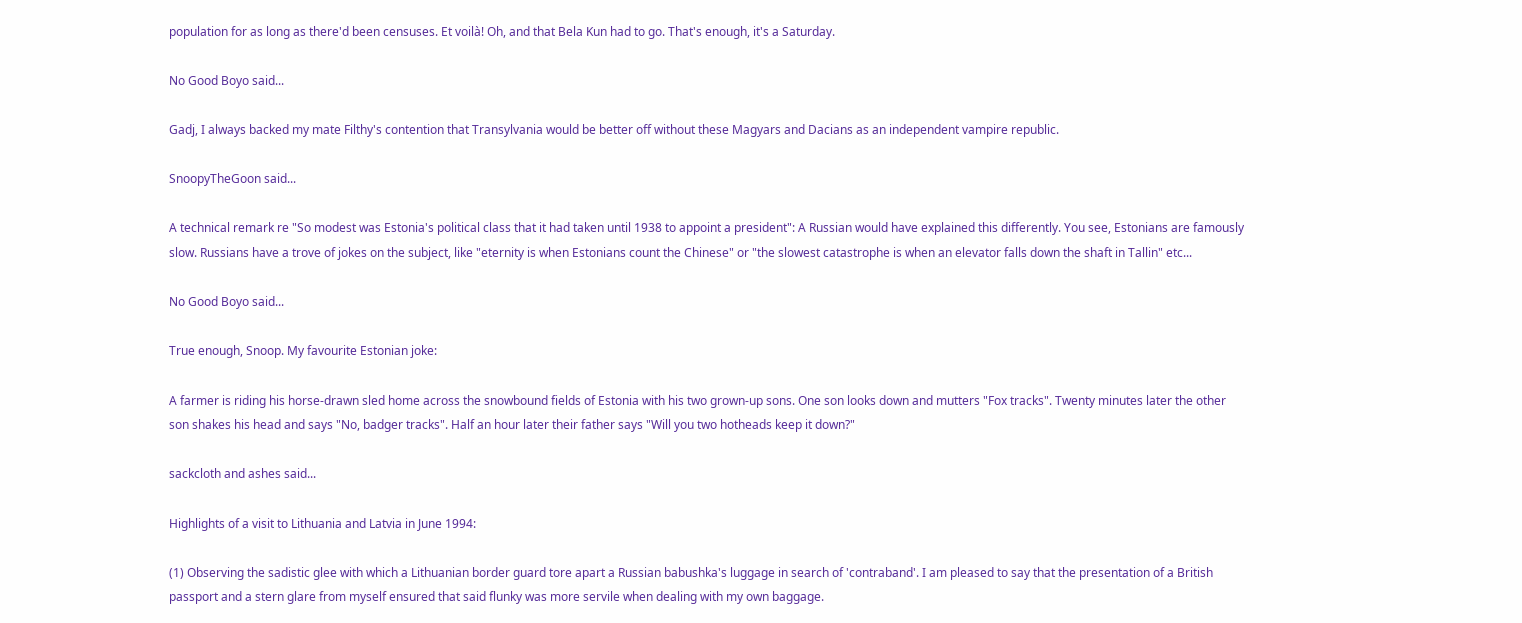population for as long as there'd been censuses. Et voilà! Oh, and that Bela Kun had to go. That's enough, it's a Saturday.

No Good Boyo said...

Gadj, I always backed my mate Filthy's contention that Transylvania would be better off without these Magyars and Dacians as an independent vampire republic.

SnoopyTheGoon said...

A technical remark re "So modest was Estonia's political class that it had taken until 1938 to appoint a president": A Russian would have explained this differently. You see, Estonians are famously slow. Russians have a trove of jokes on the subject, like "eternity is when Estonians count the Chinese" or "the slowest catastrophe is when an elevator falls down the shaft in Tallin" etc...

No Good Boyo said...

True enough, Snoop. My favourite Estonian joke:

A farmer is riding his horse-drawn sled home across the snowbound fields of Estonia with his two grown-up sons. One son looks down and mutters "Fox tracks". Twenty minutes later the other son shakes his head and says "No, badger tracks". Half an hour later their father says "Will you two hotheads keep it down?"

sackcloth and ashes said...

Highlights of a visit to Lithuania and Latvia in June 1994:

(1) Observing the sadistic glee with which a Lithuanian border guard tore apart a Russian babushka's luggage in search of 'contraband'. I am pleased to say that the presentation of a British passport and a stern glare from myself ensured that said flunky was more servile when dealing with my own baggage.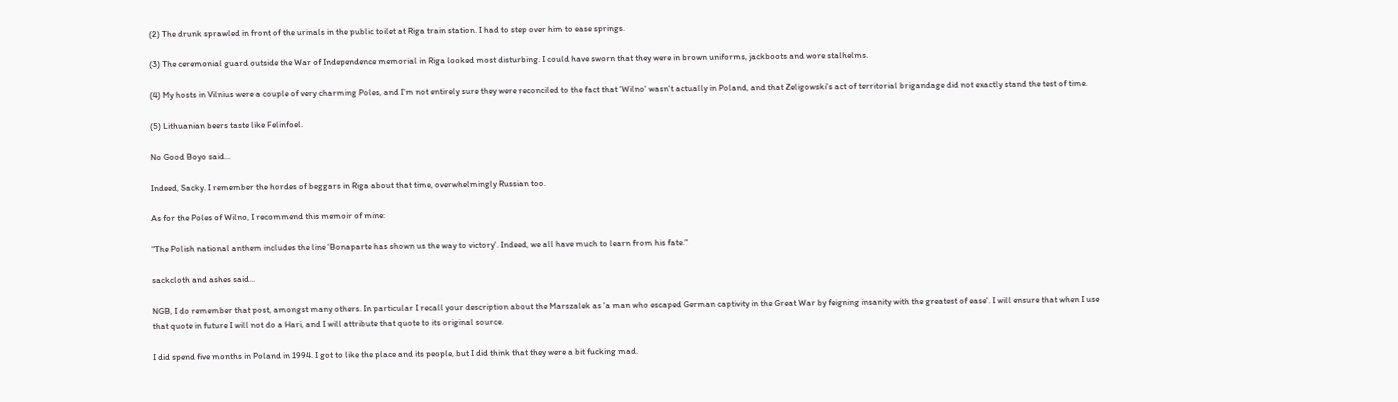(2) The drunk sprawled in front of the urinals in the public toilet at Riga train station. I had to step over him to ease springs.

(3) The ceremonial guard outside the War of Independence memorial in Riga looked most disturbing. I could have sworn that they were in brown uniforms, jackboots and wore stalhelms.

(4) My hosts in Vilnius were a couple of very charming Poles, and I'm not entirely sure they were reconciled to the fact that 'Wilno' wasn't actually in Poland, and that Zeligowski's act of territorial brigandage did not exactly stand the test of time.

(5) Lithuanian beers taste like Felinfoel.

No Good Boyo said...

Indeed, Sacky. I remember the hordes of beggars in Riga about that time, overwhelmingly Russian too.

As for the Poles of Wilno, I recommend this memoir of mine:

"The Polish national anthem includes the line 'Bonaparte has shown us the way to victory'. Indeed, we all have much to learn from his fate."

sackcloth and ashes said...

NGB, I do remember that post, amongst many others. In particular I recall your description about the Marszalek as 'a man who escaped German captivity in the Great War by feigning insanity with the greatest of ease'. I will ensure that when I use that quote in future I will not do a Hari, and I will attribute that quote to its original source.

I did spend five months in Poland in 1994. I got to like the place and its people, but I did think that they were a bit fucking mad.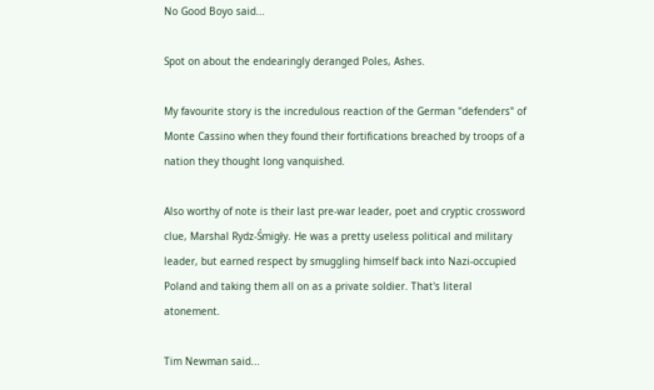No Good Boyo said...

Spot on about the endearingly deranged Poles, Ashes.

My favourite story is the incredulous reaction of the German "defenders" of Monte Cassino when they found their fortifications breached by troops of a nation they thought long vanquished.

Also worthy of note is their last pre-war leader, poet and cryptic crossword clue, Marshal Rydz-Śmigły. He was a pretty useless political and military leader, but earned respect by smuggling himself back into Nazi-occupied Poland and taking them all on as a private soldier. That's literal atonement.

Tim Newman said...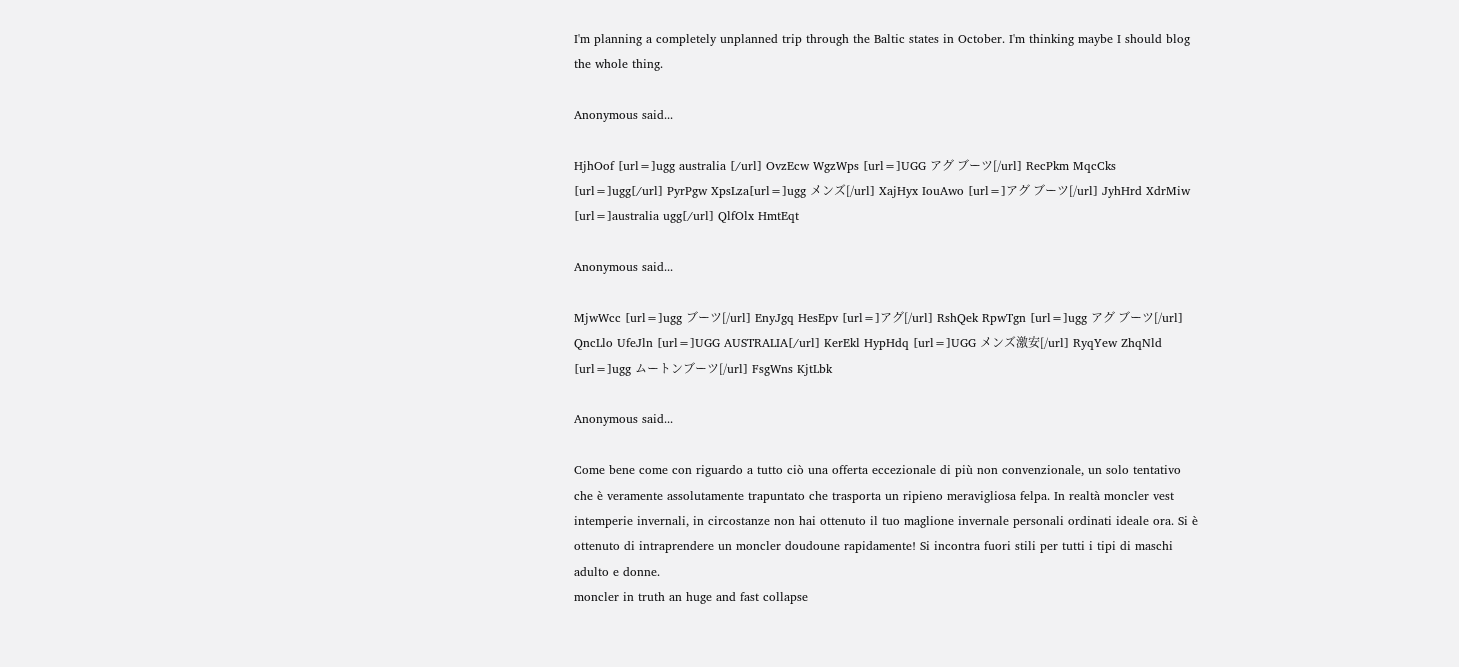I'm planning a completely unplanned trip through the Baltic states in October. I'm thinking maybe I should blog the whole thing.

Anonymous said...

HjhOof [url=]ugg australia [/url] OvzEcw WgzWps [url=]UGG アグ ブーツ[/url] RecPkm MqcCks [url=]ugg[/url] PyrPgw XpsLza[url=]ugg メンズ[/url] XajHyx IouAwo [url=]アグ ブーツ[/url] JyhHrd XdrMiw [url=]australia ugg[/url] QlfOlx HmtEqt

Anonymous said...

MjwWcc [url=]ugg ブーツ[/url] EnyJgq HesEpv [url=]アグ[/url] RshQek RpwTgn [url=]ugg アグ ブーツ[/url] QncLlo UfeJln [url=]UGG AUSTRALIA[/url] KerEkl HypHdq [url=]UGG メンズ激安[/url] RyqYew ZhqNld [url=]ugg ムートンブーツ[/url] FsgWns KjtLbk

Anonymous said...

Come bene come con riguardo a tutto ciò una offerta eccezionale di più non convenzionale, un solo tentativo che è veramente assolutamente trapuntato che trasporta un ripieno meravigliosa felpa. In realtà moncler vest intemperie invernali, in circostanze non hai ottenuto il tuo maglione invernale personali ordinati ideale ora. Si è ottenuto di intraprendere un moncler doudoune rapidamente! Si incontra fuori stili per tutti i tipi di maschi adulto e donne.
moncler in truth an huge and fast collapse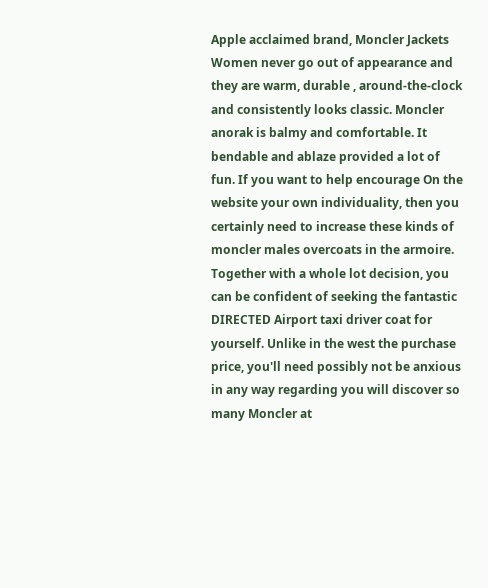Apple acclaimed brand, Moncler Jackets Women never go out of appearance and they are warm, durable , around-the-clock and consistently looks classic. Moncler anorak is balmy and comfortable. It bendable and ablaze provided a lot of fun. If you want to help encourage On the website your own individuality, then you certainly need to increase these kinds of moncler males overcoats in the armoire. Together with a whole lot decision, you can be confident of seeking the fantastic DIRECTED Airport taxi driver coat for yourself. Unlike in the west the purchase price, you'll need possibly not be anxious in any way regarding you will discover so many Moncler at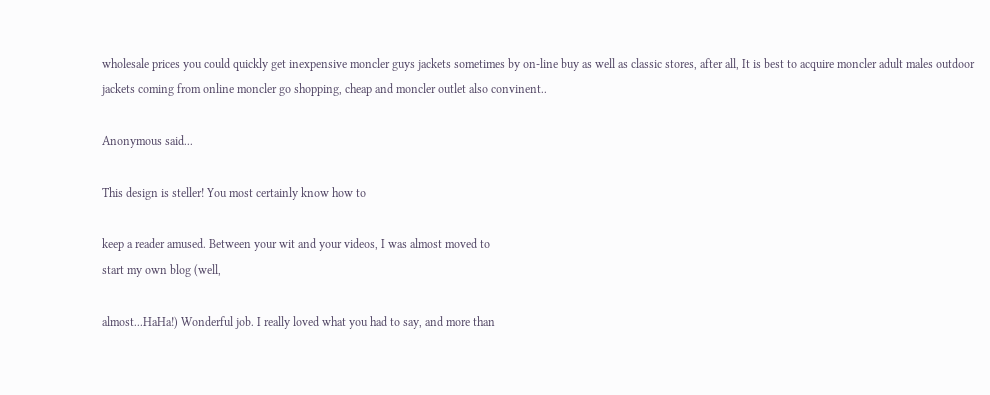wholesale prices you could quickly get inexpensive moncler guys jackets sometimes by on-line buy as well as classic stores, after all, It is best to acquire moncler adult males outdoor jackets coming from online moncler go shopping, cheap and moncler outlet also convinent..

Anonymous said...

This design is steller! You most certainly know how to

keep a reader amused. Between your wit and your videos, I was almost moved to
start my own blog (well,

almost...HaHa!) Wonderful job. I really loved what you had to say, and more than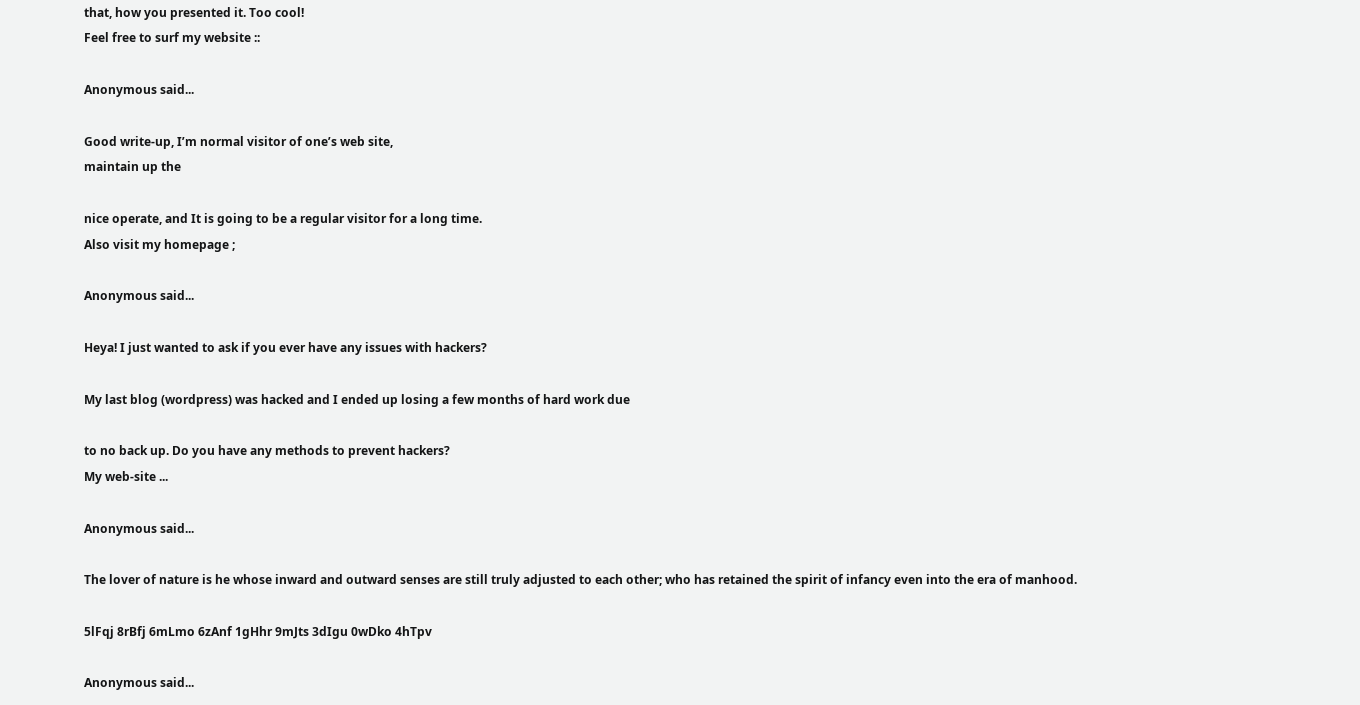that, how you presented it. Too cool!
Feel free to surf my website ::

Anonymous said...

Good write-up, I’m normal visitor of one’s web site,
maintain up the

nice operate, and It is going to be a regular visitor for a long time.
Also visit my homepage ;

Anonymous said...

Heya! I just wanted to ask if you ever have any issues with hackers?

My last blog (wordpress) was hacked and I ended up losing a few months of hard work due

to no back up. Do you have any methods to prevent hackers?
My web-site ...

Anonymous said...

The lover of nature is he whose inward and outward senses are still truly adjusted to each other; who has retained the spirit of infancy even into the era of manhood.

5lFqj 8rBfj 6mLmo 6zAnf 1gHhr 9mJts 3dIgu 0wDko 4hTpv

Anonymous said...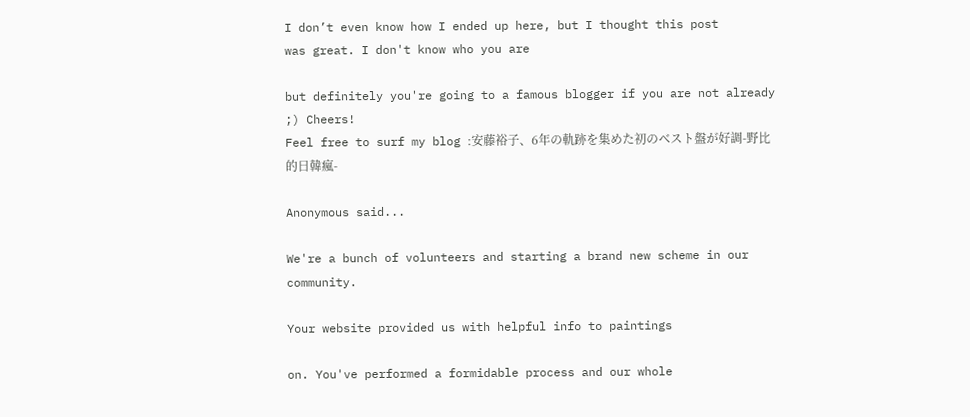I don’t even know how I ended up here, but I thought this post
was great. I don't know who you are

but definitely you're going to a famous blogger if you are not already ;) Cheers!
Feel free to surf my blog :安藤裕子、6年の軌跡を集めた初のベスト盤が好調-野比的日韓瘋-

Anonymous said...

We're a bunch of volunteers and starting a brand new scheme in our community.

Your website provided us with helpful info to paintings

on. You've performed a formidable process and our whole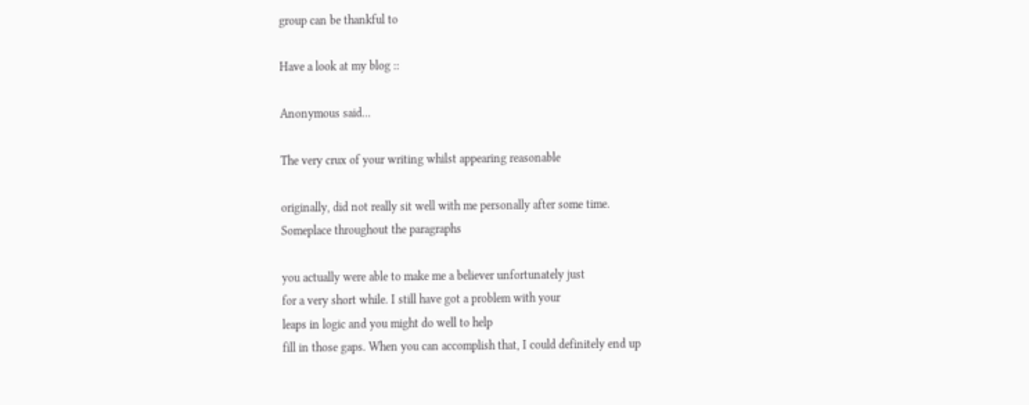group can be thankful to

Have a look at my blog ::

Anonymous said...

The very crux of your writing whilst appearing reasonable

originally, did not really sit well with me personally after some time.
Someplace throughout the paragraphs

you actually were able to make me a believer unfortunately just
for a very short while. I still have got a problem with your
leaps in logic and you might do well to help
fill in those gaps. When you can accomplish that, I could definitely end up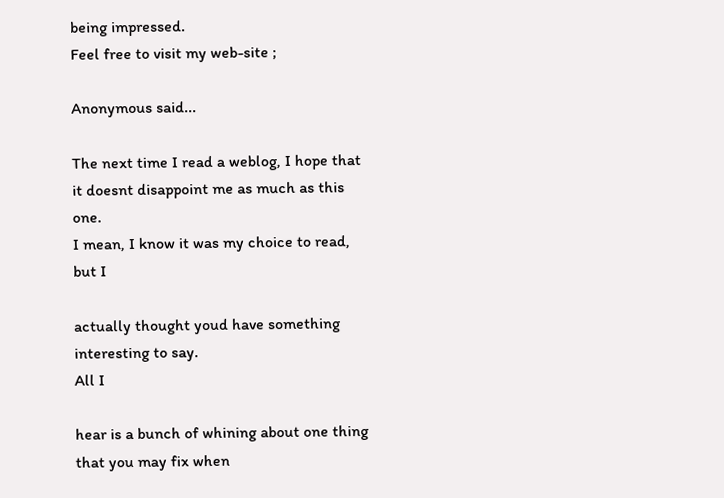being impressed.
Feel free to visit my web-site ;

Anonymous said...

The next time I read a weblog, I hope that it doesnt disappoint me as much as this one.
I mean, I know it was my choice to read, but I

actually thought youd have something interesting to say.
All I

hear is a bunch of whining about one thing that you may fix when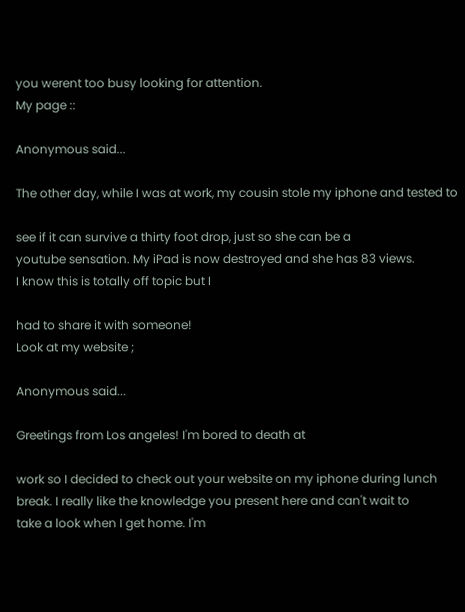you werent too busy looking for attention.
My page ::

Anonymous said...

The other day, while I was at work, my cousin stole my iphone and tested to

see if it can survive a thirty foot drop, just so she can be a
youtube sensation. My iPad is now destroyed and she has 83 views.
I know this is totally off topic but I

had to share it with someone!
Look at my website ;

Anonymous said...

Greetings from Los angeles! I'm bored to death at

work so I decided to check out your website on my iphone during lunch break. I really like the knowledge you present here and can't wait to
take a look when I get home. I'm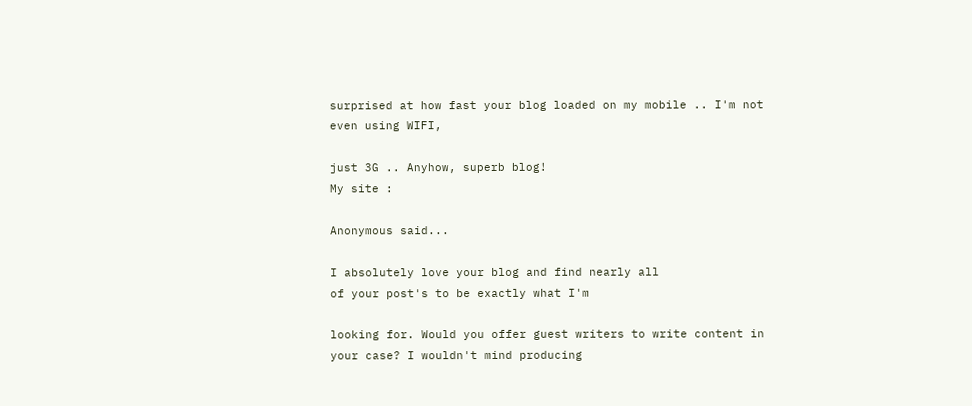surprised at how fast your blog loaded on my mobile .. I'm not
even using WIFI,

just 3G .. Anyhow, superb blog!
My site :

Anonymous said...

I absolutely love your blog and find nearly all
of your post's to be exactly what I'm

looking for. Would you offer guest writers to write content in
your case? I wouldn't mind producing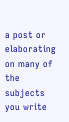a post or elaborating on many of the subjects you write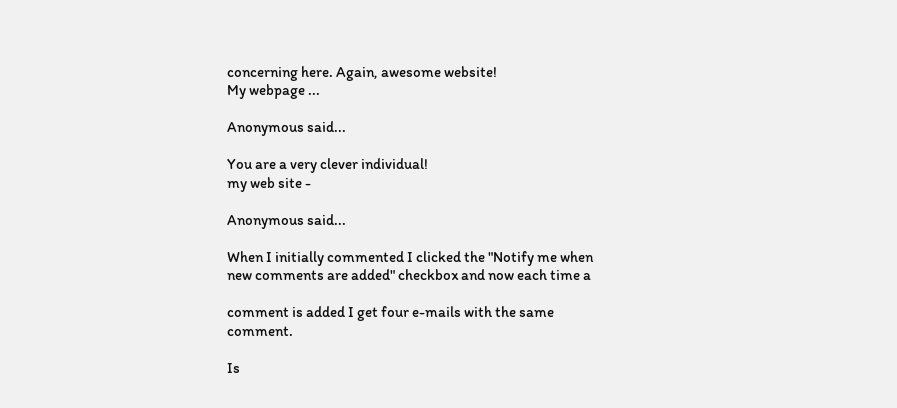concerning here. Again, awesome website!
My webpage ...

Anonymous said...

You are a very clever individual!
my web site -

Anonymous said...

When I initially commented I clicked the "Notify me when new comments are added" checkbox and now each time a

comment is added I get four e-mails with the same comment.

Is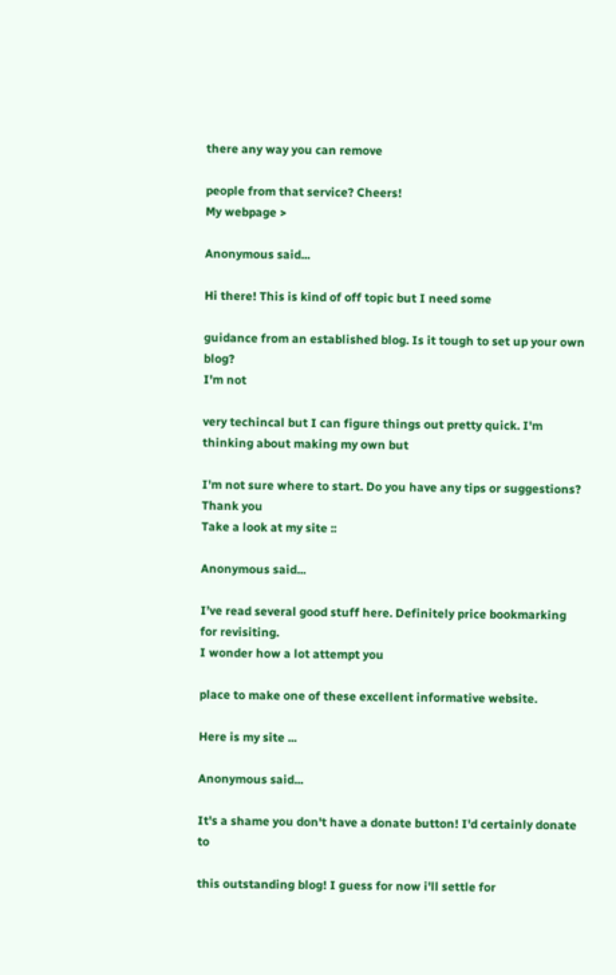there any way you can remove

people from that service? Cheers!
My webpage >

Anonymous said...

Hi there! This is kind of off topic but I need some

guidance from an established blog. Is it tough to set up your own blog?
I'm not

very techincal but I can figure things out pretty quick. I'm thinking about making my own but

I'm not sure where to start. Do you have any tips or suggestions? Thank you
Take a look at my site ::

Anonymous said...

I’ve read several good stuff here. Definitely price bookmarking for revisiting.
I wonder how a lot attempt you

place to make one of these excellent informative website.

Here is my site ...

Anonymous said...

It's a shame you don't have a donate button! I'd certainly donate to

this outstanding blog! I guess for now i'll settle for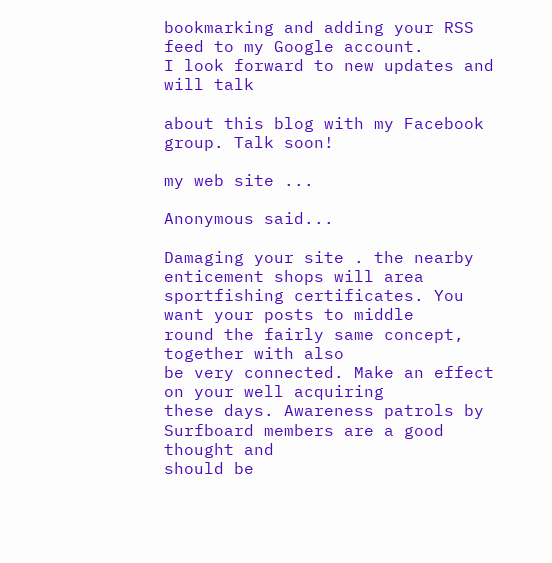bookmarking and adding your RSS feed to my Google account.
I look forward to new updates and will talk

about this blog with my Facebook group. Talk soon!

my web site ...

Anonymous said...

Damaging your site . the nearby enticement shops will area
sportfishing certificates. You want your posts to middle
round the fairly same concept, together with also
be very connected. Make an effect on your well acquiring
these days. Awareness patrols by Surfboard members are a good thought and
should be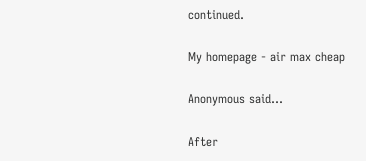continued.

My homepage - air max cheap

Anonymous said...

After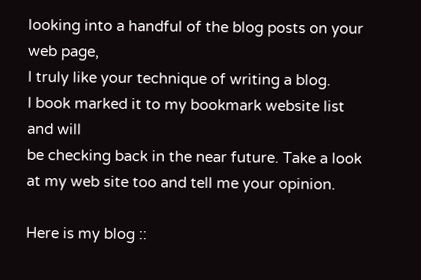looking into a handful of the blog posts on your web page,
I truly like your technique of writing a blog.
I book marked it to my bookmark website list and will
be checking back in the near future. Take a look at my web site too and tell me your opinion.

Here is my blog ::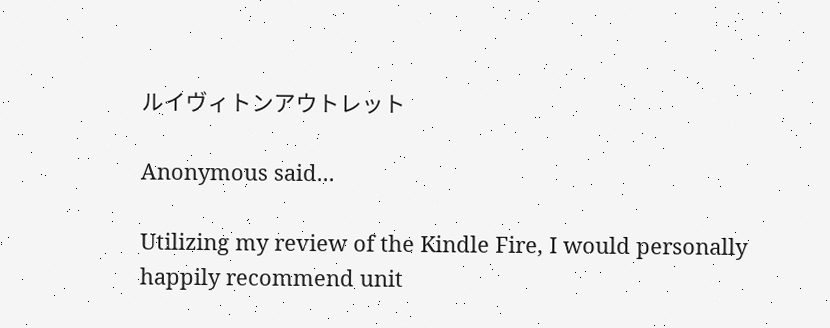ルイヴィトンアウトレット

Anonymous said...

Utilizing my review of the Kindle Fire, I would personally
happily recommend unit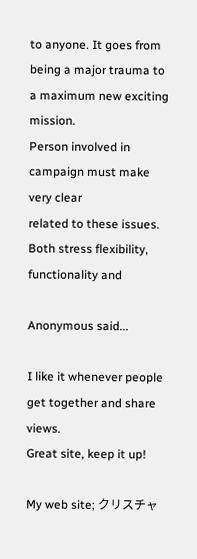to anyone. It goes from being a major trauma to a maximum new exciting mission.
Person involved in campaign must make very clear
related to these issues. Both stress flexibility, functionality and

Anonymous said...

I like it whenever people get together and share views.
Great site, keep it up!

My web site; クリスチャ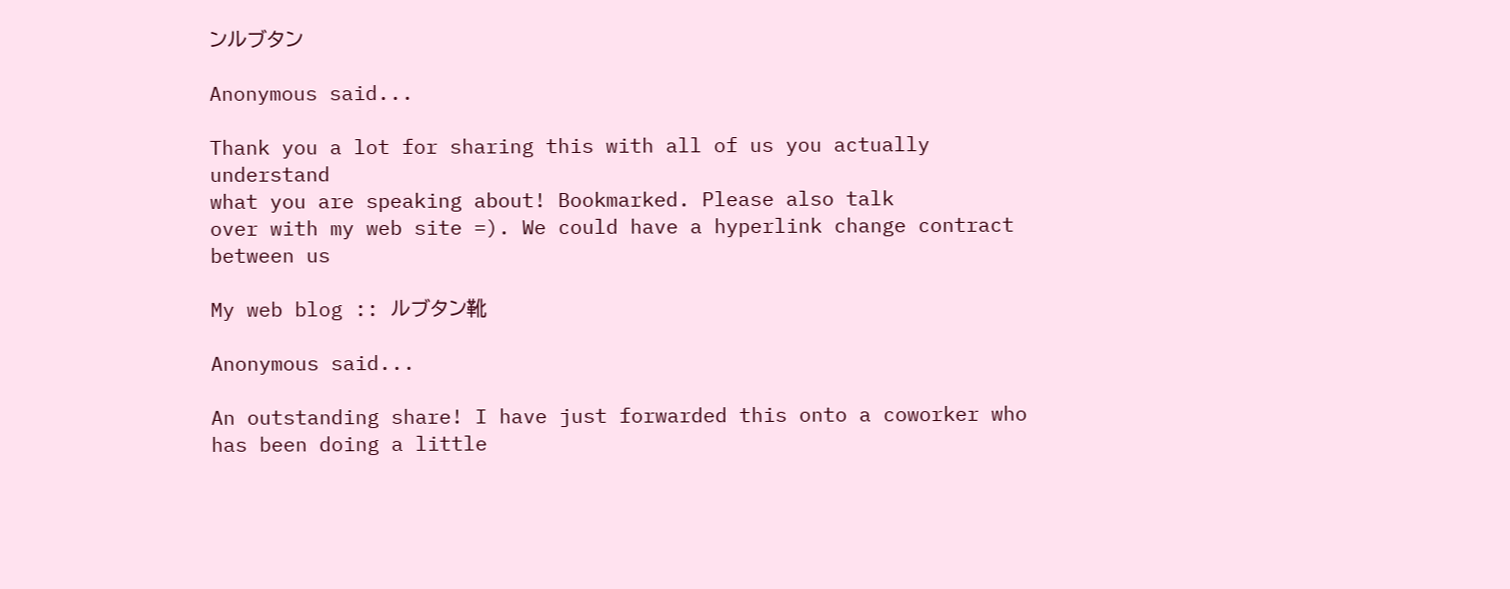ンルブタン

Anonymous said...

Thank you a lot for sharing this with all of us you actually understand
what you are speaking about! Bookmarked. Please also talk
over with my web site =). We could have a hyperlink change contract between us

My web blog :: ルブタン靴

Anonymous said...

An outstanding share! I have just forwarded this onto a coworker who has been doing a little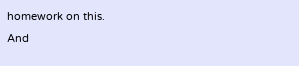homework on this.
And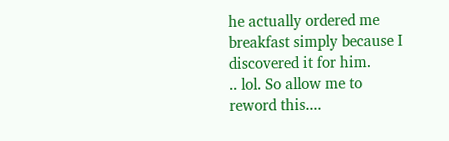he actually ordered me breakfast simply because I discovered it for him.
.. lol. So allow me to reword this....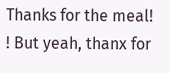Thanks for the meal!
! But yeah, thanx for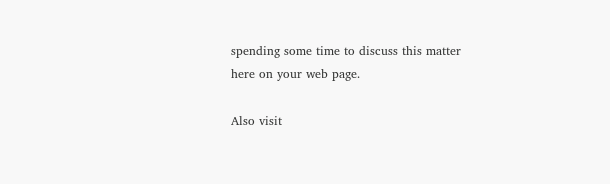spending some time to discuss this matter
here on your web page.

Also visit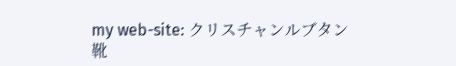my web-site: クリスチャンルブタン靴